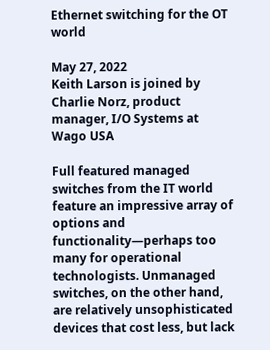Ethernet switching for the OT world

May 27, 2022
Keith Larson is joined by Charlie Norz, product manager, I/O Systems at Wago USA

Full featured managed switches from the IT world feature an impressive array of options and functionality—perhaps too many for operational technologists. Unmanaged switches, on the other hand, are relatively unsophisticated devices that cost less, but lack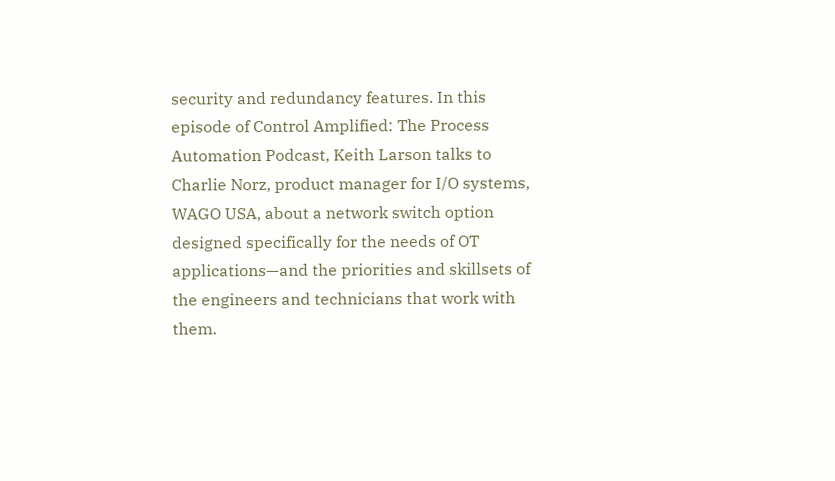security and redundancy features. In this episode of Control Amplified: The Process Automation Podcast, Keith Larson talks to Charlie Norz, product manager for I/O systems, WAGO USA, about a network switch option designed specifically for the needs of OT applications—and the priorities and skillsets of the engineers and technicians that work with them.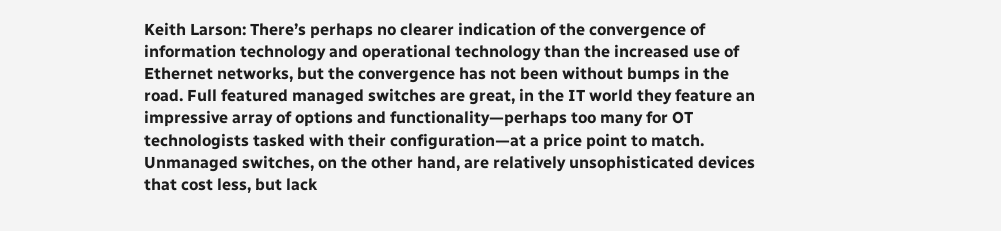Keith Larson: There’s perhaps no clearer indication of the convergence of information technology and operational technology than the increased use of Ethernet networks, but the convergence has not been without bumps in the road. Full featured managed switches are great, in the IT world they feature an impressive array of options and functionality—perhaps too many for OT technologists tasked with their configuration—at a price point to match. Unmanaged switches, on the other hand, are relatively unsophisticated devices that cost less, but lack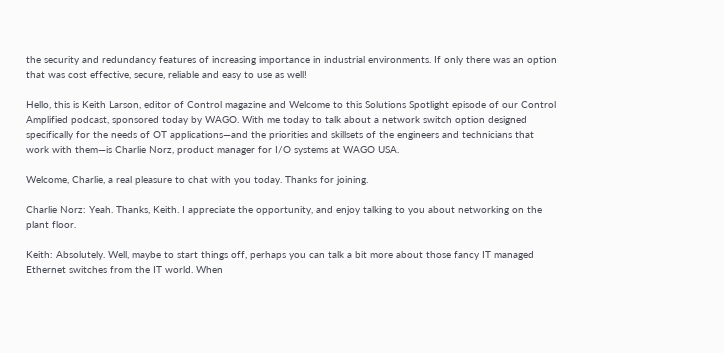the security and redundancy features of increasing importance in industrial environments. If only there was an option that was cost effective, secure, reliable and easy to use as well!

Hello, this is Keith Larson, editor of Control magazine and Welcome to this Solutions Spotlight episode of our Control Amplified podcast, sponsored today by WAGO. With me today to talk about a network switch option designed specifically for the needs of OT applications—and the priorities and skillsets of the engineers and technicians that work with them—is Charlie Norz, product manager for I/O systems at WAGO USA.

Welcome, Charlie, a real pleasure to chat with you today. Thanks for joining.

Charlie Norz: Yeah. Thanks, Keith. I appreciate the opportunity, and enjoy talking to you about networking on the plant floor.

Keith: Absolutely. Well, maybe to start things off, perhaps you can talk a bit more about those fancy IT managed Ethernet switches from the IT world. When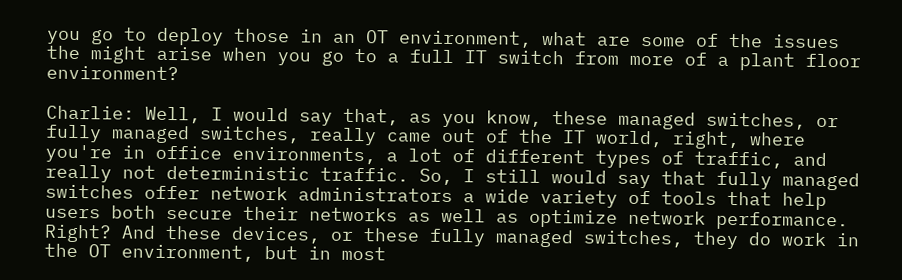you go to deploy those in an OT environment, what are some of the issues the might arise when you go to a full IT switch from more of a plant floor environment?

Charlie: Well, I would say that, as you know, these managed switches, or fully managed switches, really came out of the IT world, right, where you're in office environments, a lot of different types of traffic, and really not deterministic traffic. So, I still would say that fully managed switches offer network administrators a wide variety of tools that help users both secure their networks as well as optimize network performance. Right? And these devices, or these fully managed switches, they do work in the OT environment, but in most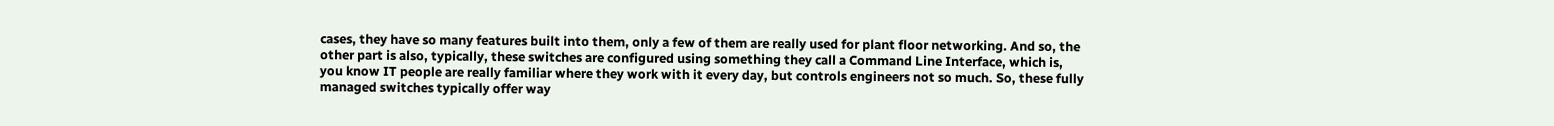cases, they have so many features built into them, only a few of them are really used for plant floor networking. And so, the other part is also, typically, these switches are configured using something they call a Command Line Interface, which is, you know IT people are really familiar where they work with it every day, but controls engineers not so much. So, these fully managed switches typically offer way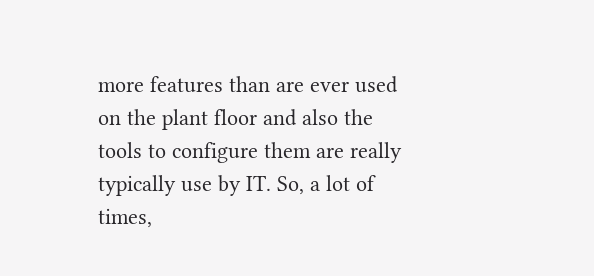more features than are ever used on the plant floor and also the tools to configure them are really typically use by IT. So, a lot of times,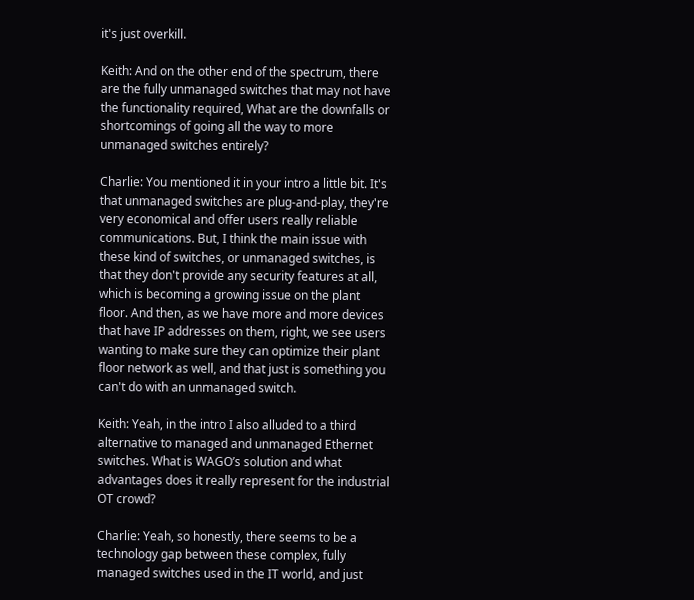it's just overkill.

Keith: And on the other end of the spectrum, there are the fully unmanaged switches that may not have the functionality required, What are the downfalls or shortcomings of going all the way to more unmanaged switches entirely?

Charlie: You mentioned it in your intro a little bit. It's that unmanaged switches are plug-and-play, they're very economical and offer users really reliable communications. But, I think the main issue with these kind of switches, or unmanaged switches, is that they don't provide any security features at all, which is becoming a growing issue on the plant floor. And then, as we have more and more devices that have IP addresses on them, right, we see users wanting to make sure they can optimize their plant floor network as well, and that just is something you can't do with an unmanaged switch.

Keith: Yeah, in the intro I also alluded to a third alternative to managed and unmanaged Ethernet switches. What is WAGO’s solution and what advantages does it really represent for the industrial OT crowd?

Charlie: Yeah, so honestly, there seems to be a technology gap between these complex, fully managed switches used in the IT world, and just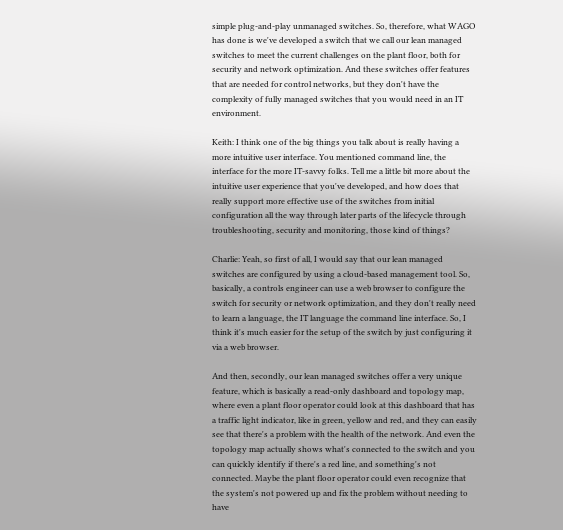simple plug-and-play unmanaged switches. So, therefore, what WAGO has done is we've developed a switch that we call our lean managed switches to meet the current challenges on the plant floor, both for security and network optimization. And these switches offer features that are needed for control networks, but they don't have the complexity of fully managed switches that you would need in an IT environment.

Keith: I think one of the big things you talk about is really having a more intuitive user interface. You mentioned command line, the interface for the more IT-savvy folks. Tell me a little bit more about the intuitive user experience that you've developed, and how does that really support more effective use of the switches from initial configuration all the way through later parts of the lifecycle through troubleshooting, security and monitoring, those kind of things?

Charlie: Yeah, so first of all, I would say that our lean managed switches are configured by using a cloud-based management tool. So, basically, a controls engineer can use a web browser to configure the switch for security or network optimization, and they don't really need to learn a language, the IT language the command line interface. So, I think it's much easier for the setup of the switch by just configuring it via a web browser.

And then, secondly, our lean managed switches offer a very unique feature, which is basically a read-only dashboard and topology map, where even a plant floor operator could look at this dashboard that has a traffic light indicator, like in green, yellow and red, and they can easily see that there's a problem with the health of the network. And even the topology map actually shows what's connected to the switch and you can quickly identify if there's a red line, and something's not connected. Maybe the plant floor operator could even recognize that the system's not powered up and fix the problem without needing to have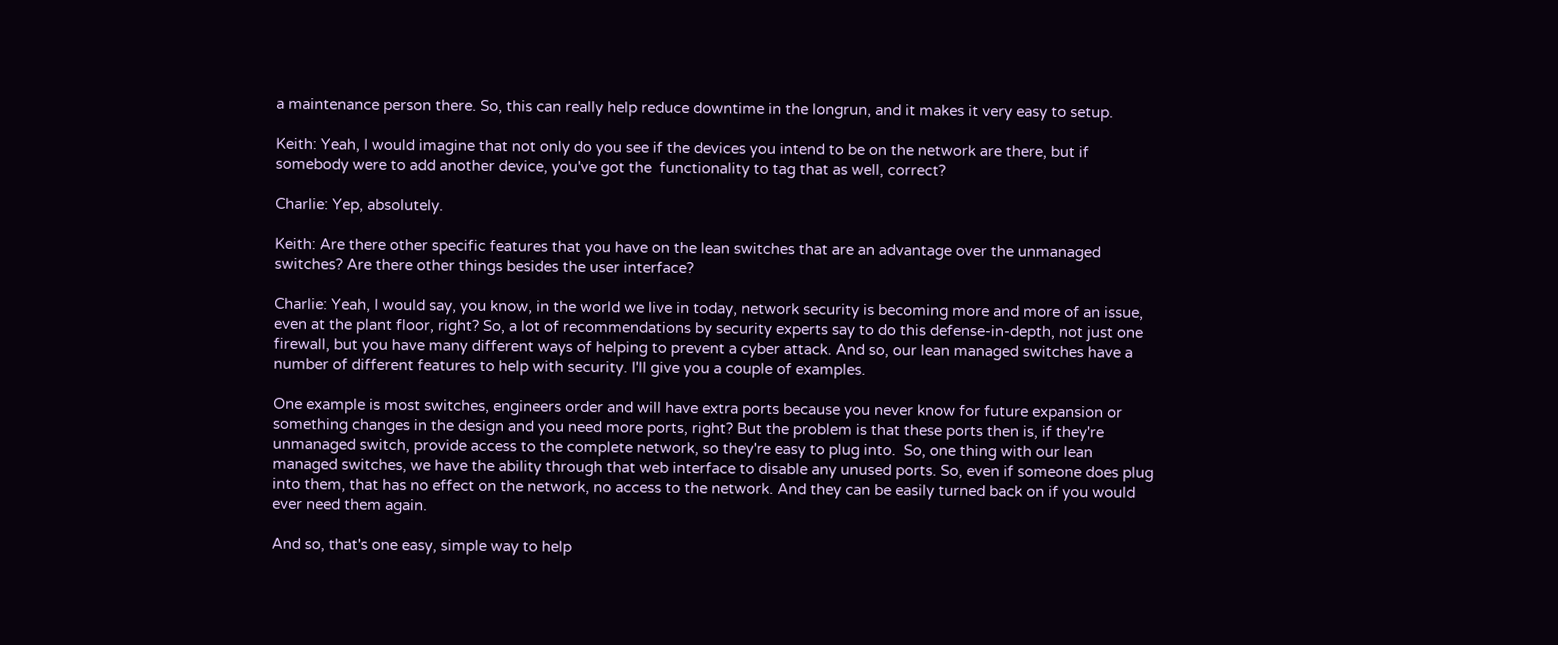a maintenance person there. So, this can really help reduce downtime in the longrun, and it makes it very easy to setup.

Keith: Yeah, I would imagine that not only do you see if the devices you intend to be on the network are there, but if somebody were to add another device, you've got the  functionality to tag that as well, correct?

Charlie: Yep, absolutely.

Keith: Are there other specific features that you have on the lean switches that are an advantage over the unmanaged switches? Are there other things besides the user interface?

Charlie: Yeah, I would say, you know, in the world we live in today, network security is becoming more and more of an issue, even at the plant floor, right? So, a lot of recommendations by security experts say to do this defense-in-depth, not just one firewall, but you have many different ways of helping to prevent a cyber attack. And so, our lean managed switches have a number of different features to help with security. I'll give you a couple of examples.

One example is most switches, engineers order and will have extra ports because you never know for future expansion or something changes in the design and you need more ports, right? But the problem is that these ports then is, if they're unmanaged switch, provide access to the complete network, so they're easy to plug into.  So, one thing with our lean managed switches, we have the ability through that web interface to disable any unused ports. So, even if someone does plug into them, that has no effect on the network, no access to the network. And they can be easily turned back on if you would ever need them again.

And so, that's one easy, simple way to help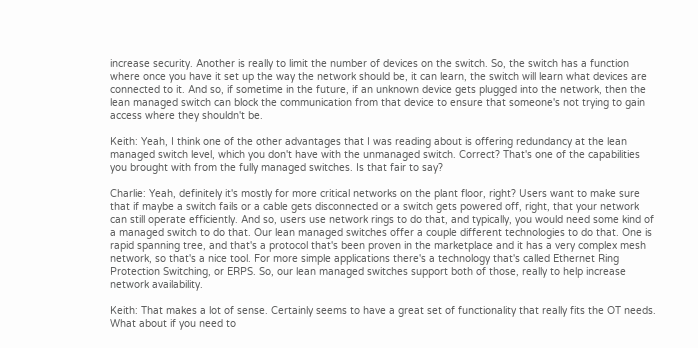increase security. Another is really to limit the number of devices on the switch. So, the switch has a function where once you have it set up the way the network should be, it can learn, the switch will learn what devices are connected to it. And so, if sometime in the future, if an unknown device gets plugged into the network, then the lean managed switch can block the communication from that device to ensure that someone's not trying to gain access where they shouldn't be.

Keith: Yeah, I think one of the other advantages that I was reading about is offering redundancy at the lean managed switch level, which you don't have with the unmanaged switch. Correct? That's one of the capabilities you brought with from the fully managed switches. Is that fair to say?

Charlie: Yeah, definitely it's mostly for more critical networks on the plant floor, right? Users want to make sure that if maybe a switch fails or a cable gets disconnected or a switch gets powered off, right, that your network can still operate efficiently. And so, users use network rings to do that, and typically, you would need some kind of a managed switch to do that. Our lean managed switches offer a couple different technologies to do that. One is rapid spanning tree, and that's a protocol that's been proven in the marketplace and it has a very complex mesh network, so that's a nice tool. For more simple applications there's a technology that's called Ethernet Ring Protection Switching, or ERPS. So, our lean managed switches support both of those, really to help increase network availability.

Keith: That makes a lot of sense. Certainly seems to have a great set of functionality that really fits the OT needs. What about if you need to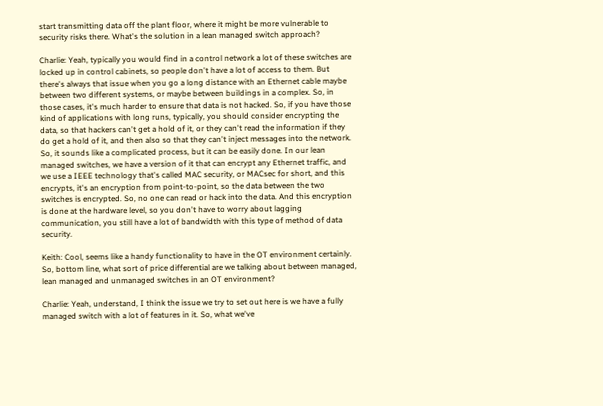start transmitting data off the plant floor, where it might be more vulnerable to security risks there. What's the solution in a lean managed switch approach?

Charlie: Yeah, typically you would find in a control network a lot of these switches are locked up in control cabinets, so people don't have a lot of access to them. But there's always that issue when you go a long distance with an Ethernet cable maybe between two different systems, or maybe between buildings in a complex. So, in those cases, it's much harder to ensure that data is not hacked. So, if you have those kind of applications with long runs, typically, you should consider encrypting the data, so that hackers can't get a hold of it, or they can't read the information if they do get a hold of it, and then also so that they can't inject messages into the network. So, it sounds like a complicated process, but it can be easily done. In our lean managed switches, we have a version of it that can encrypt any Ethernet traffic, and we use a IEEE technology that's called MAC security, or MACsec for short, and this encrypts, it's an encryption from point-to-point, so the data between the two switches is encrypted. So, no one can read or hack into the data. And this encryption is done at the hardware level, so you don't have to worry about lagging communication, you still have a lot of bandwidth with this type of method of data security.

Keith: Cool, seems like a handy functionality to have in the OT environment certainly. So, bottom line, what sort of price differential are we talking about between managed, lean managed and unmanaged switches in an OT environment?

Charlie: Yeah, understand, I think the issue we try to set out here is we have a fully managed switch with a lot of features in it. So, what we've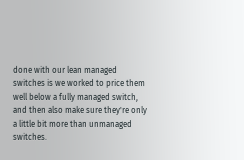done with our lean managed switches is we worked to price them well below a fully managed switch, and then also make sure they're only a little bit more than unmanaged switches.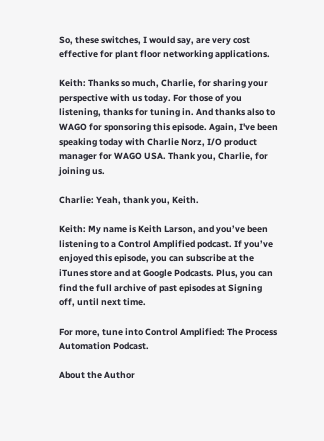So, these switches, I would say, are very cost effective for plant floor networking applications.

Keith: Thanks so much, Charlie, for sharing your perspective with us today. For those of you listening, thanks for tuning in. And thanks also to WAGO for sponsoring this episode. Again, I've been speaking today with Charlie Norz, I/O product manager for WAGO USA. Thank you, Charlie, for joining us.

Charlie: Yeah, thank you, Keith.

Keith: My name is Keith Larson, and you’ve been listening to a Control Amplified podcast. If you’ve enjoyed this episode, you can subscribe at the iTunes store and at Google Podcasts. Plus, you can find the full archive of past episodes at Signing off, until next time.

For more, tune into Control Amplified: The Process Automation Podcast.

About the Author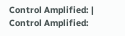Control Amplified: | Control Amplified: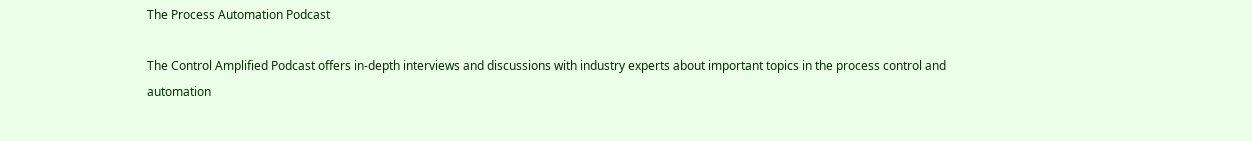The Process Automation Podcast

The Control Amplified Podcast offers in-depth interviews and discussions with industry experts about important topics in the process control and automation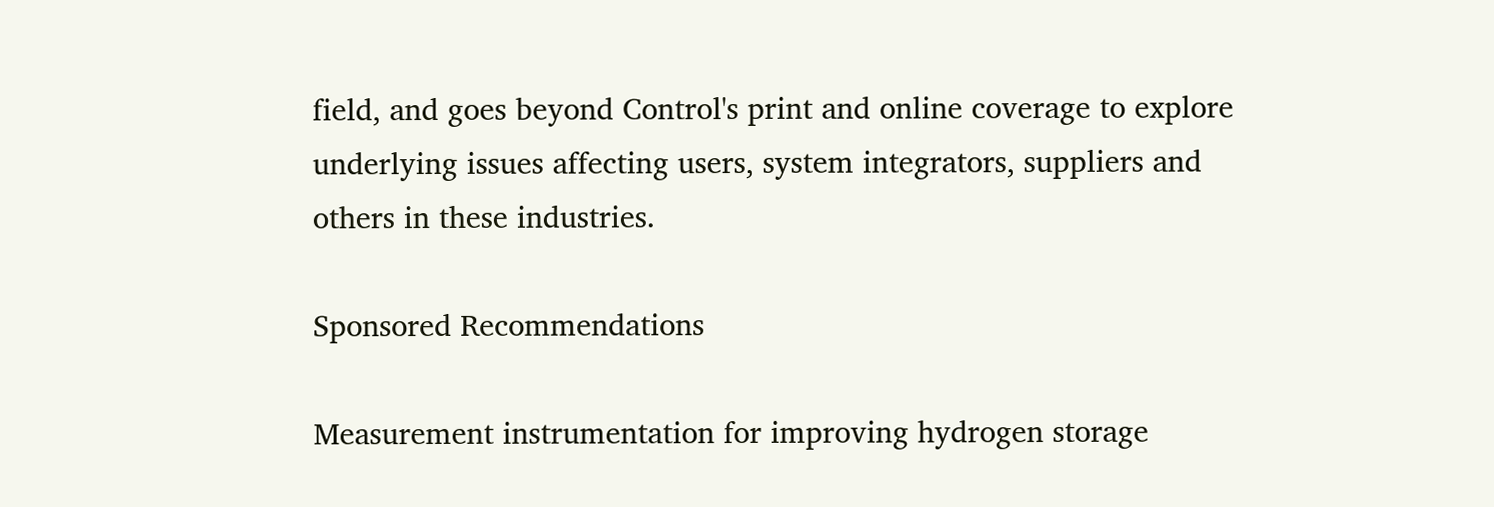field, and goes beyond Control's print and online coverage to explore underlying issues affecting users, system integrators, suppliers and others in these industries.

Sponsored Recommendations

Measurement instrumentation for improving hydrogen storage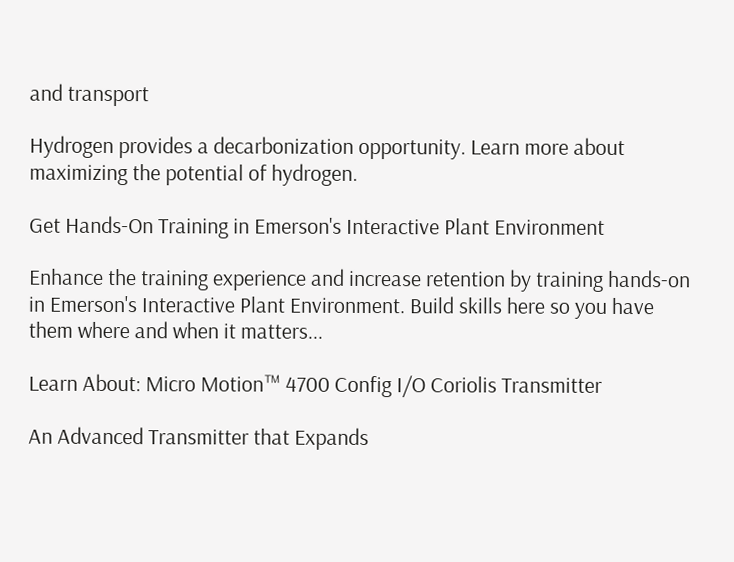and transport

Hydrogen provides a decarbonization opportunity. Learn more about maximizing the potential of hydrogen.

Get Hands-On Training in Emerson's Interactive Plant Environment

Enhance the training experience and increase retention by training hands-on in Emerson's Interactive Plant Environment. Build skills here so you have them where and when it matters...

Learn About: Micro Motion™ 4700 Config I/O Coriolis Transmitter

An Advanced Transmitter that Expands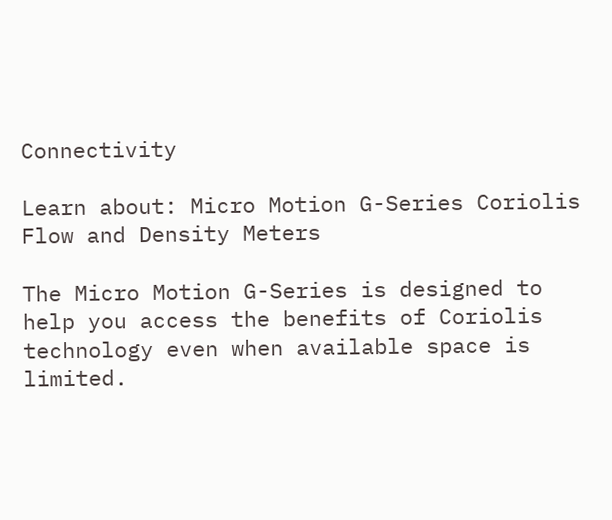Connectivity

Learn about: Micro Motion G-Series Coriolis Flow and Density Meters

The Micro Motion G-Series is designed to help you access the benefits of Coriolis technology even when available space is limited.